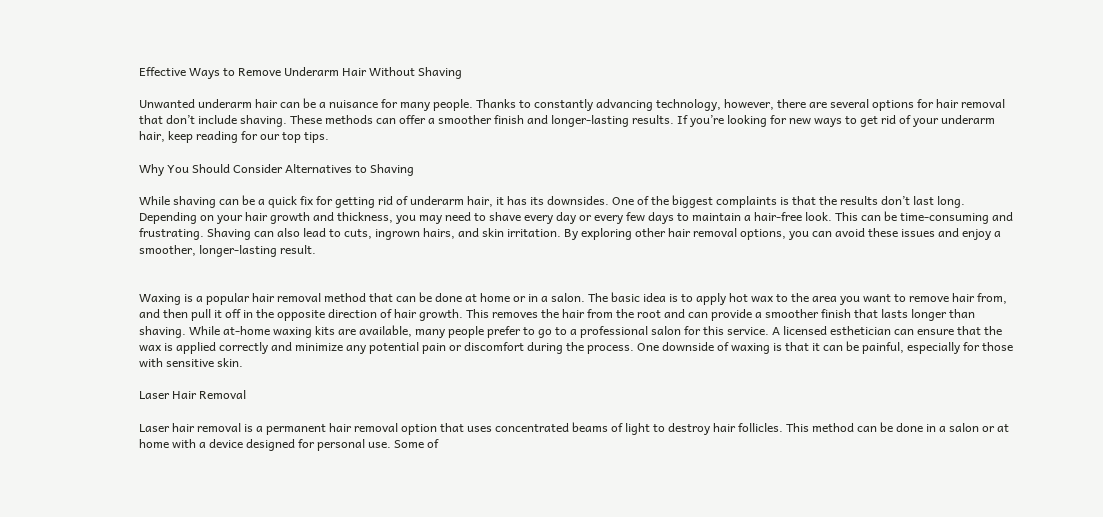Effective Ways to Remove Underarm Hair Without Shaving

Unwanted underarm hair can be a nuisance for many people. Thanks to constantly advancing technology, however, there are several options for hair removal that don’t include shaving. These methods can offer a smoother finish and longer-lasting results. If you’re looking for new ways to get rid of your underarm hair, keep reading for our top tips.

Why You Should Consider Alternatives to Shaving

While shaving can be a quick fix for getting rid of underarm hair, it has its downsides. One of the biggest complaints is that the results don’t last long. Depending on your hair growth and thickness, you may need to shave every day or every few days to maintain a hair-free look. This can be time-consuming and frustrating. Shaving can also lead to cuts, ingrown hairs, and skin irritation. By exploring other hair removal options, you can avoid these issues and enjoy a smoother, longer-lasting result.


Waxing is a popular hair removal method that can be done at home or in a salon. The basic idea is to apply hot wax to the area you want to remove hair from, and then pull it off in the opposite direction of hair growth. This removes the hair from the root and can provide a smoother finish that lasts longer than shaving. While at-home waxing kits are available, many people prefer to go to a professional salon for this service. A licensed esthetician can ensure that the wax is applied correctly and minimize any potential pain or discomfort during the process. One downside of waxing is that it can be painful, especially for those with sensitive skin.

Laser Hair Removal

Laser hair removal is a permanent hair removal option that uses concentrated beams of light to destroy hair follicles. This method can be done in a salon or at home with a device designed for personal use. Some of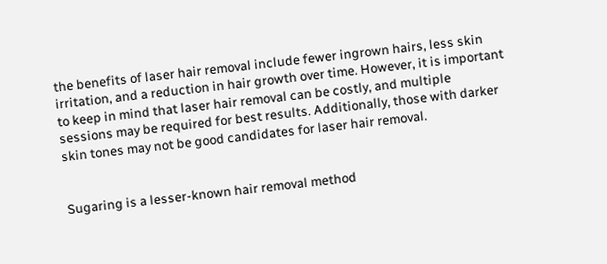the benefits of laser hair removal include fewer ingrown hairs, less skin irritation, and a reduction in hair growth over time. However, it is important to keep in mind that laser hair removal can be costly, and multiple sessions may be required for best results. Additionally, those with darker skin tones may not be good candidates for laser hair removal.


Sugaring is a lesser-known hair removal method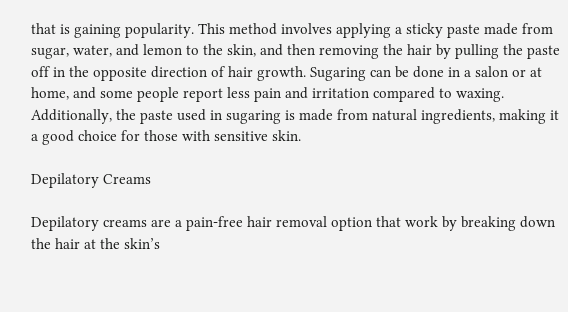that is gaining popularity. This method involves applying a sticky paste made from sugar, water, and lemon to the skin, and then removing the hair by pulling the paste off in the opposite direction of hair growth. Sugaring can be done in a salon or at home, and some people report less pain and irritation compared to waxing. Additionally, the paste used in sugaring is made from natural ingredients, making it a good choice for those with sensitive skin.

Depilatory Creams

Depilatory creams are a pain-free hair removal option that work by breaking down the hair at the skin’s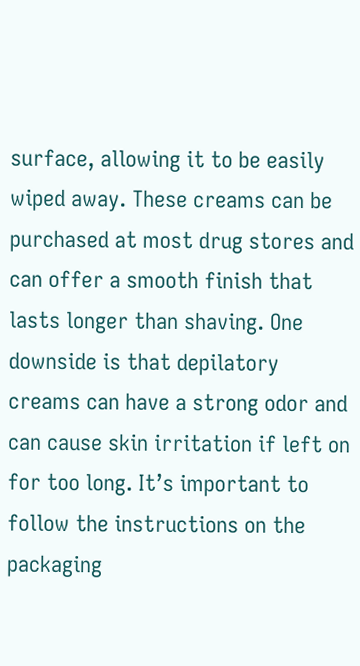surface, allowing it to be easily wiped away. These creams can be purchased at most drug stores and can offer a smooth finish that lasts longer than shaving. One downside is that depilatory creams can have a strong odor and can cause skin irritation if left on for too long. It’s important to follow the instructions on the packaging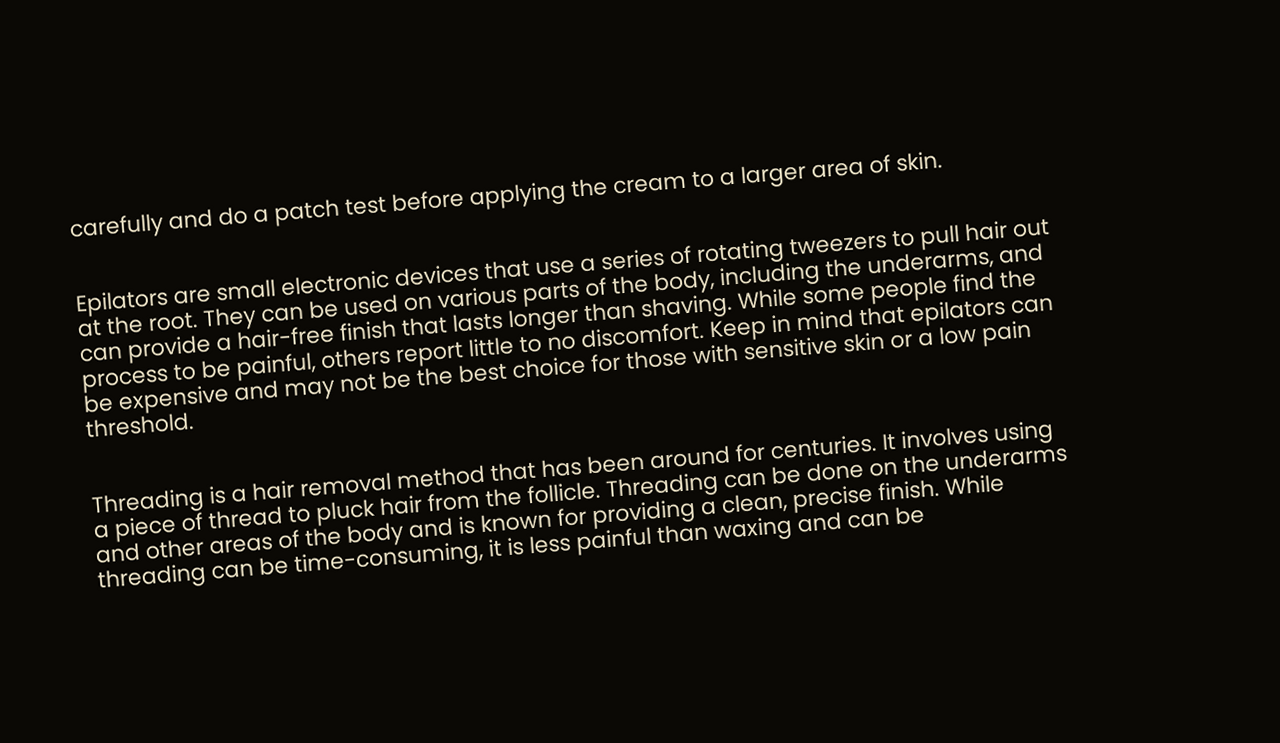carefully and do a patch test before applying the cream to a larger area of skin.


Epilators are small electronic devices that use a series of rotating tweezers to pull hair out at the root. They can be used on various parts of the body, including the underarms, and can provide a hair-free finish that lasts longer than shaving. While some people find the process to be painful, others report little to no discomfort. Keep in mind that epilators can be expensive and may not be the best choice for those with sensitive skin or a low pain threshold.


Threading is a hair removal method that has been around for centuries. It involves using a piece of thread to pluck hair from the follicle. Threading can be done on the underarms and other areas of the body and is known for providing a clean, precise finish. While threading can be time-consuming, it is less painful than waxing and can be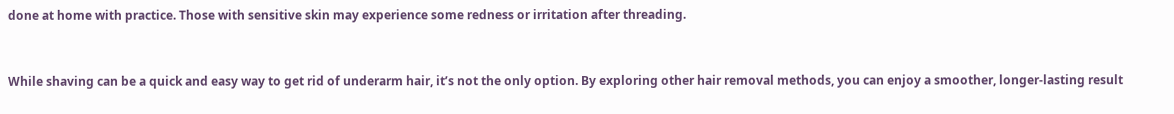done at home with practice. Those with sensitive skin may experience some redness or irritation after threading.


While shaving can be a quick and easy way to get rid of underarm hair, it’s not the only option. By exploring other hair removal methods, you can enjoy a smoother, longer-lasting result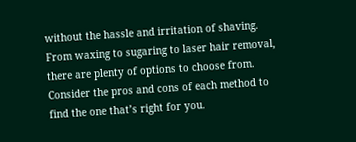without the hassle and irritation of shaving. From waxing to sugaring to laser hair removal, there are plenty of options to choose from. Consider the pros and cons of each method to find the one that’s right for you.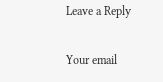Leave a Reply

Your email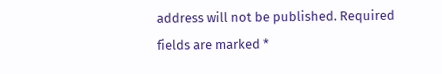address will not be published. Required fields are marked *